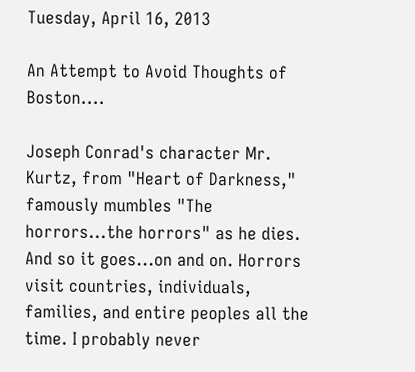Tuesday, April 16, 2013

An Attempt to Avoid Thoughts of Boston....

Joseph Conrad's character Mr. Kurtz, from "Heart of Darkness," famously mumbles "The horrors...the horrors" as he dies. And so it goes...on and on. Horrors visit countries, individuals, families, and entire peoples all the time. I probably never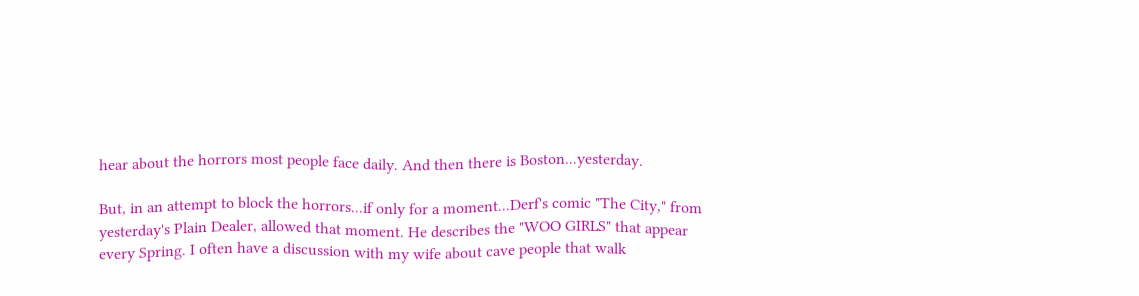hear about the horrors most people face daily. And then there is Boston...yesterday.

But, in an attempt to block the horrors...if only for a moment...Derf's comic "The City," from yesterday's Plain Dealer, allowed that moment. He describes the "WOO GIRLS" that appear every Spring. I often have a discussion with my wife about cave people that walk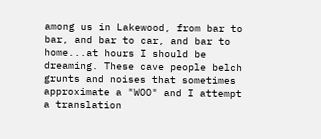among us in Lakewood, from bar to bar, and bar to car, and bar to home...at hours I should be dreaming. These cave people belch grunts and noises that sometimes approximate a "WOO" and I attempt a translation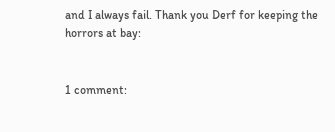and I always fail. Thank you Derf for keeping the horrors at bay:


1 comment: